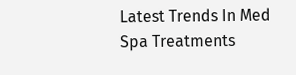Latest Trends In Med Spa Treatments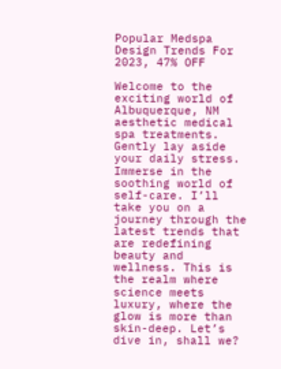Popular Medspa Design Trends For 2023, 47% OFF

Welcome to the exciting world of Albuquerque, NM aesthetic medical spa treatments. Gently lay aside your daily stress. Immerse in the soothing world of self-care. I’ll take you on a journey through the latest trends that are redefining beauty and wellness. This is the realm where science meets luxury, where the glow is more than skin-deep. Let’s dive in, shall we?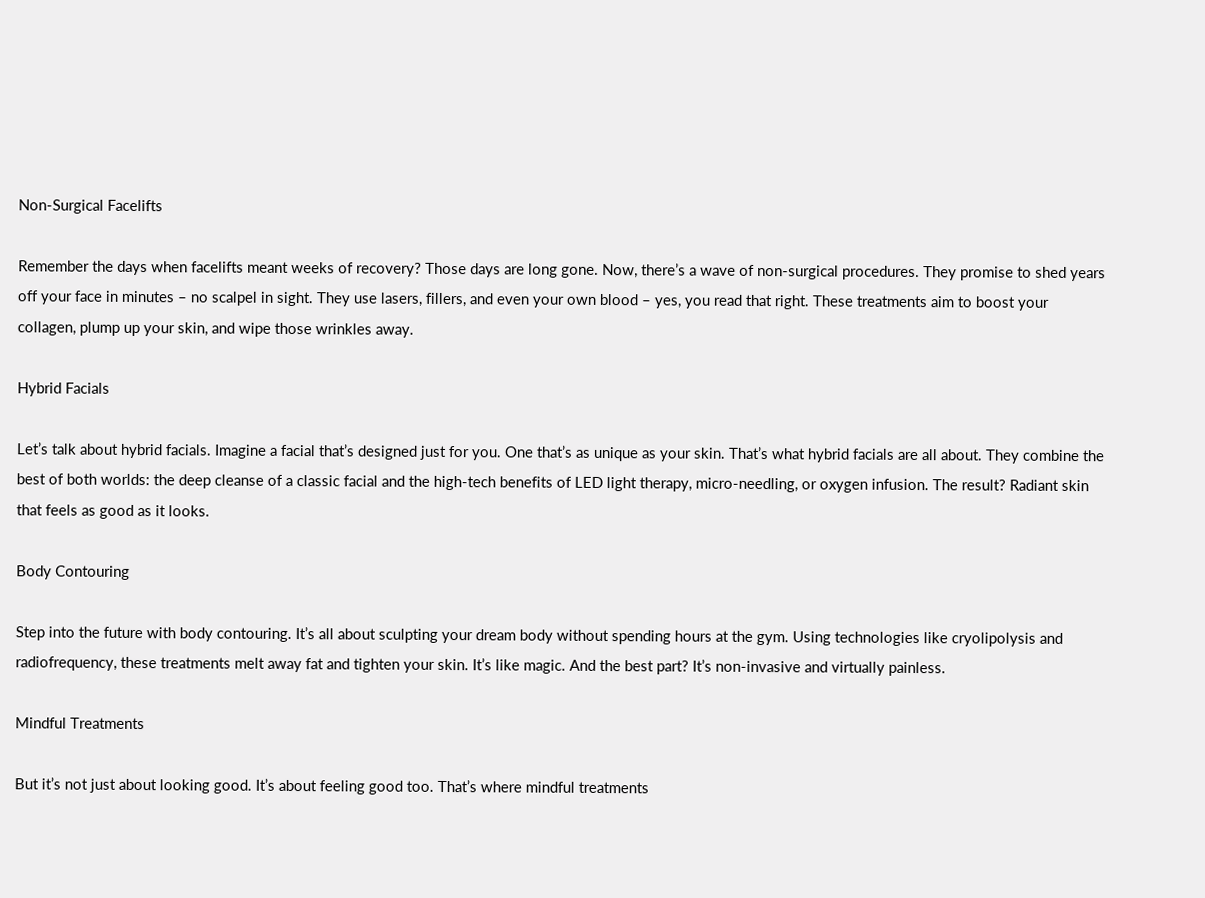Non-Surgical Facelifts

Remember the days when facelifts meant weeks of recovery? Those days are long gone. Now, there’s a wave of non-surgical procedures. They promise to shed years off your face in minutes – no scalpel in sight. They use lasers, fillers, and even your own blood – yes, you read that right. These treatments aim to boost your collagen, plump up your skin, and wipe those wrinkles away.

Hybrid Facials

Let’s talk about hybrid facials. Imagine a facial that’s designed just for you. One that’s as unique as your skin. That’s what hybrid facials are all about. They combine the best of both worlds: the deep cleanse of a classic facial and the high-tech benefits of LED light therapy, micro-needling, or oxygen infusion. The result? Radiant skin that feels as good as it looks.

Body Contouring

Step into the future with body contouring. It’s all about sculpting your dream body without spending hours at the gym. Using technologies like cryolipolysis and radiofrequency, these treatments melt away fat and tighten your skin. It’s like magic. And the best part? It’s non-invasive and virtually painless.

Mindful Treatments

But it’s not just about looking good. It’s about feeling good too. That’s where mindful treatments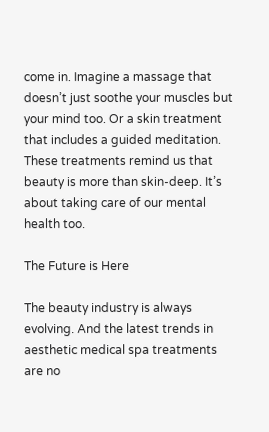come in. Imagine a massage that doesn’t just soothe your muscles but your mind too. Or a skin treatment that includes a guided meditation. These treatments remind us that beauty is more than skin-deep. It’s about taking care of our mental health too.

The Future is Here

The beauty industry is always evolving. And the latest trends in aesthetic medical spa treatments are no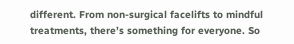different. From non-surgical facelifts to mindful treatments, there’s something for everyone. So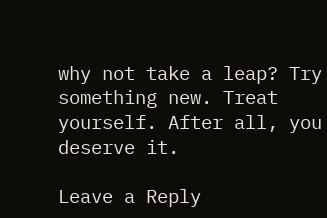why not take a leap? Try something new. Treat yourself. After all, you deserve it.

Leave a Reply